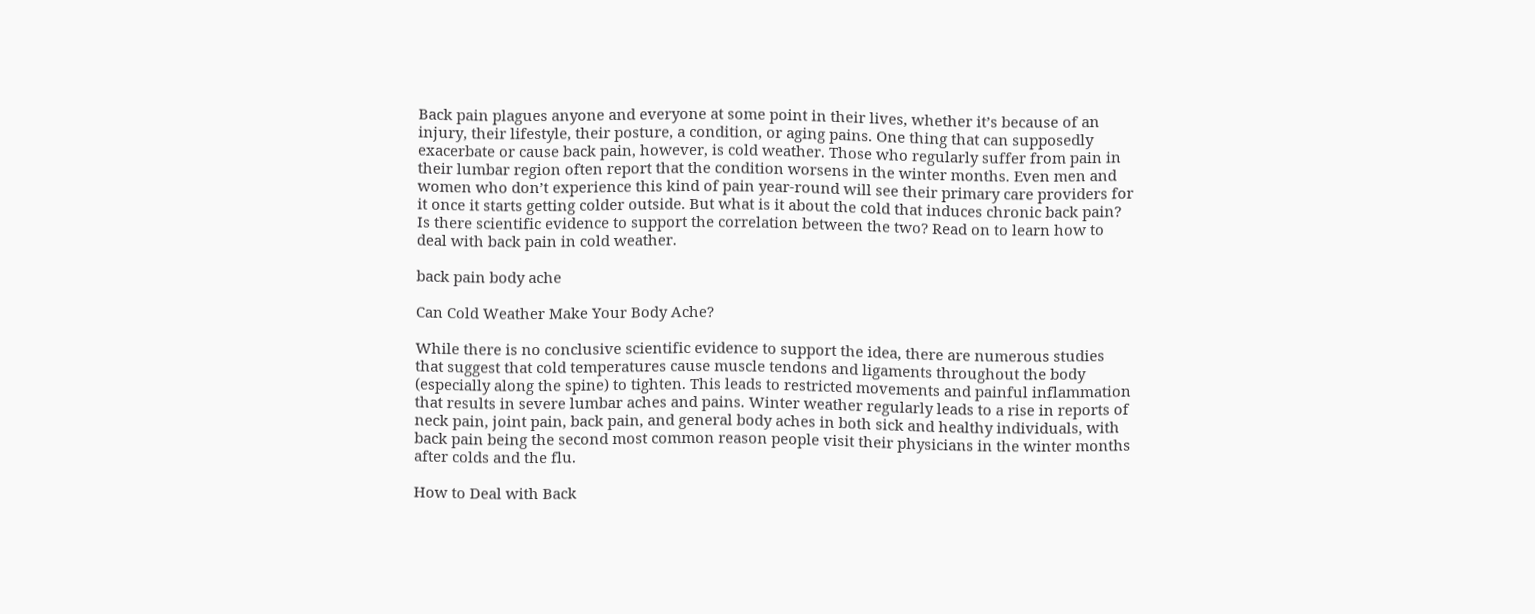Back pain plagues anyone and everyone at some point in their lives, whether it’s because of an injury, their lifestyle, their posture, a condition, or aging pains. One thing that can supposedly exacerbate or cause back pain, however, is cold weather. Those who regularly suffer from pain in their lumbar region often report that the condition worsens in the winter months. Even men and women who don’t experience this kind of pain year-round will see their primary care providers for it once it starts getting colder outside. But what is it about the cold that induces chronic back pain? Is there scientific evidence to support the correlation between the two? Read on to learn how to deal with back pain in cold weather.

back pain body ache

Can Cold Weather Make Your Body Ache?

While there is no conclusive scientific evidence to support the idea, there are numerous studies that suggest that cold temperatures cause muscle tendons and ligaments throughout the body (especially along the spine) to tighten. This leads to restricted movements and painful inflammation that results in severe lumbar aches and pains. Winter weather regularly leads to a rise in reports of neck pain, joint pain, back pain, and general body aches in both sick and healthy individuals, with back pain being the second most common reason people visit their physicians in the winter months after colds and the flu.

How to Deal with Back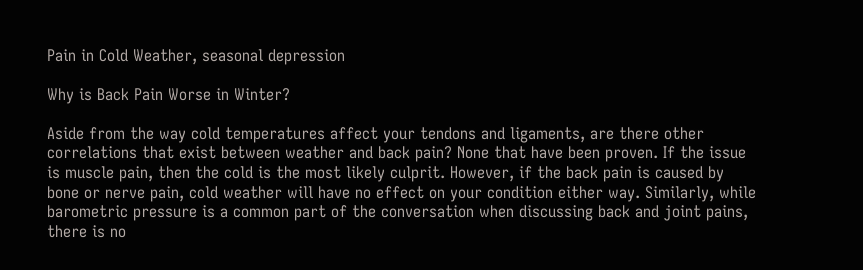Pain in Cold Weather, seasonal depression

Why is Back Pain Worse in Winter?

Aside from the way cold temperatures affect your tendons and ligaments, are there other correlations that exist between weather and back pain? None that have been proven. If the issue is muscle pain, then the cold is the most likely culprit. However, if the back pain is caused by bone or nerve pain, cold weather will have no effect on your condition either way. Similarly, while barometric pressure is a common part of the conversation when discussing back and joint pains, there is no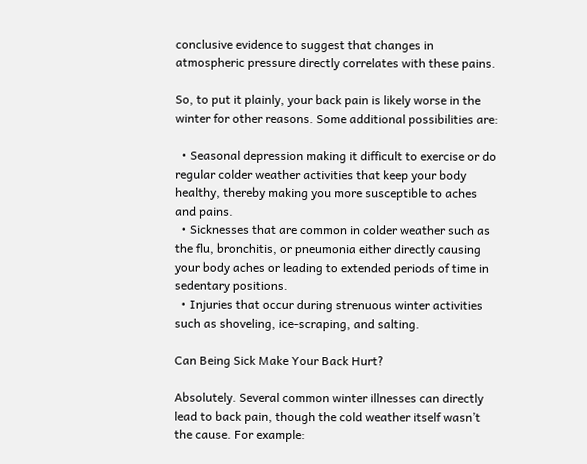conclusive evidence to suggest that changes in atmospheric pressure directly correlates with these pains.

So, to put it plainly, your back pain is likely worse in the winter for other reasons. Some additional possibilities are:

  • Seasonal depression making it difficult to exercise or do regular colder weather activities that keep your body healthy, thereby making you more susceptible to aches and pains.
  • Sicknesses that are common in colder weather such as the flu, bronchitis, or pneumonia either directly causing your body aches or leading to extended periods of time in sedentary positions.
  • Injuries that occur during strenuous winter activities such as shoveling, ice-scraping, and salting.

Can Being Sick Make Your Back Hurt?

Absolutely. Several common winter illnesses can directly lead to back pain, though the cold weather itself wasn’t the cause. For example: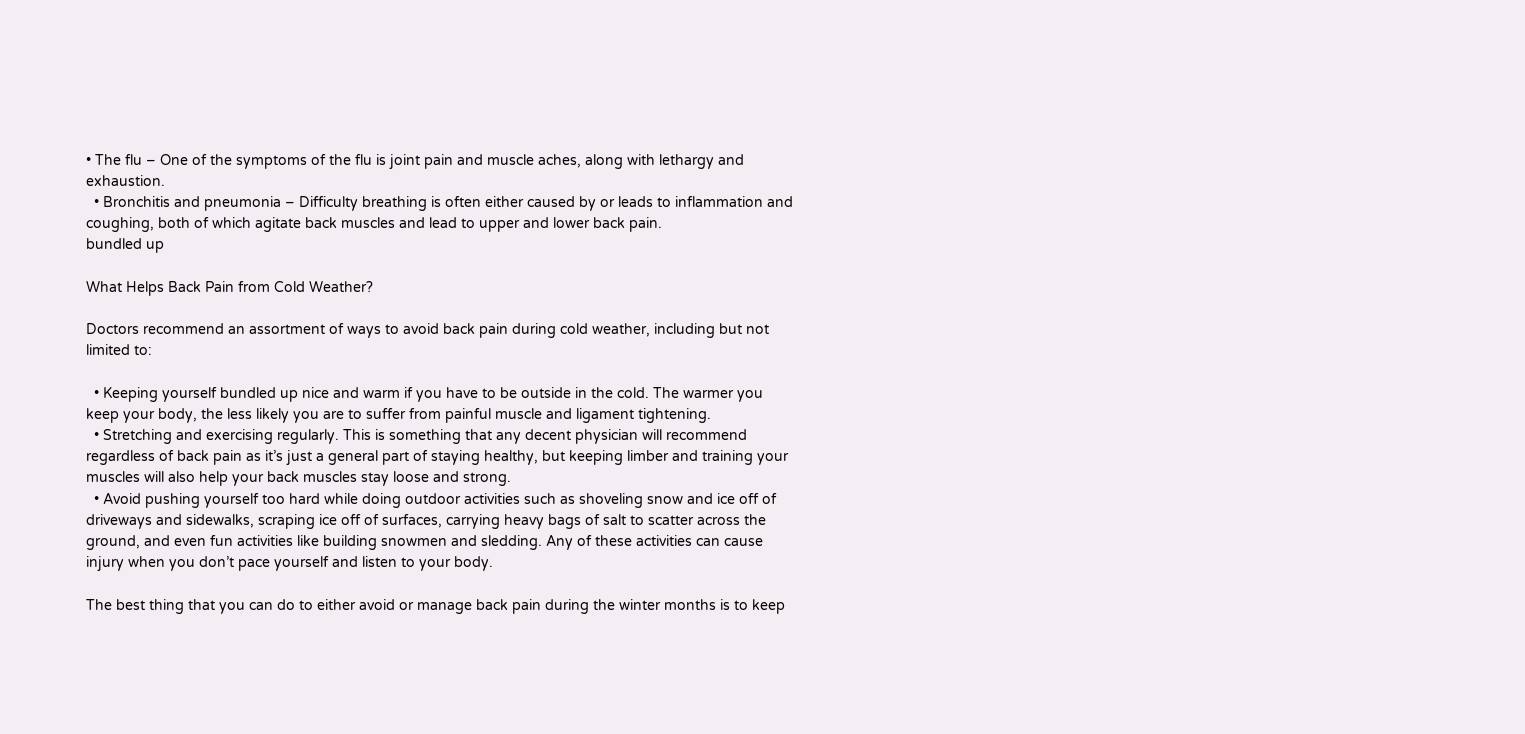• The flu – One of the symptoms of the flu is joint pain and muscle aches, along with lethargy and exhaustion.
  • Bronchitis and pneumonia – Difficulty breathing is often either caused by or leads to inflammation and coughing, both of which agitate back muscles and lead to upper and lower back pain.
bundled up

What Helps Back Pain from Cold Weather?

Doctors recommend an assortment of ways to avoid back pain during cold weather, including but not limited to:

  • Keeping yourself bundled up nice and warm if you have to be outside in the cold. The warmer you keep your body, the less likely you are to suffer from painful muscle and ligament tightening.
  • Stretching and exercising regularly. This is something that any decent physician will recommend regardless of back pain as it’s just a general part of staying healthy, but keeping limber and training your muscles will also help your back muscles stay loose and strong.
  • Avoid pushing yourself too hard while doing outdoor activities such as shoveling snow and ice off of driveways and sidewalks, scraping ice off of surfaces, carrying heavy bags of salt to scatter across the ground, and even fun activities like building snowmen and sledding. Any of these activities can cause injury when you don’t pace yourself and listen to your body.

The best thing that you can do to either avoid or manage back pain during the winter months is to keep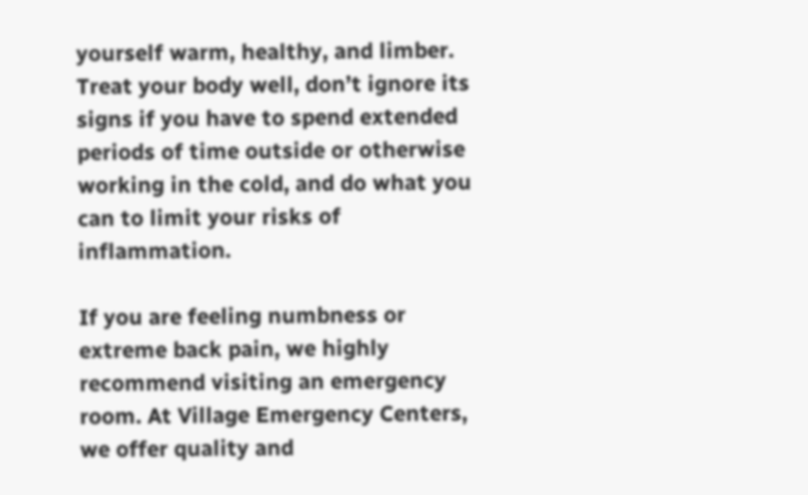yourself warm, healthy, and limber. Treat your body well, don’t ignore its signs if you have to spend extended periods of time outside or otherwise working in the cold, and do what you can to limit your risks of inflammation.

If you are feeling numbness or extreme back pain, we highly recommend visiting an emergency room. At Village Emergency Centers, we offer quality and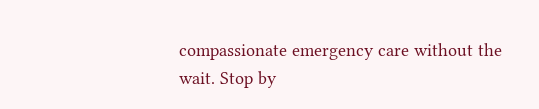compassionate emergency care without the wait. Stop by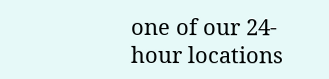one of our 24-hour locations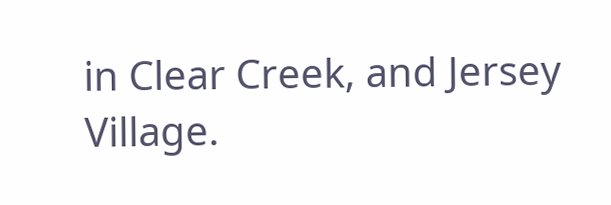in Clear Creek, and Jersey Village.